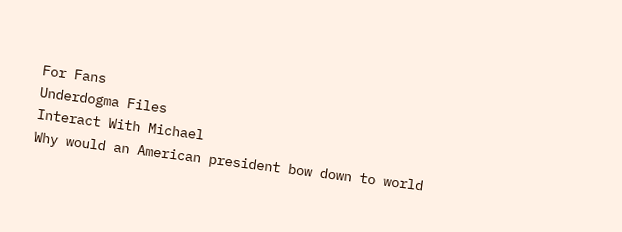For Fans
Underdogma Files
Interact With Michael
Why would an American president bow down to world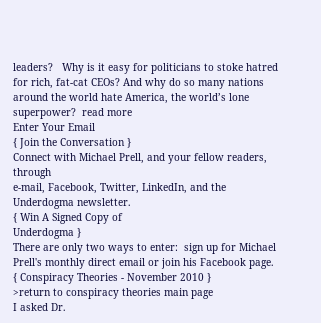leaders?   Why is it easy for politicians to stoke hatred for rich, fat-cat CEOs? And why do so many nations around the world hate America, the world’s lone superpower?  read more
Enter Your Email
{ Join the Conversation }
Connect with Michael Prell, and your fellow readers, through
e-mail, Facebook, Twitter, LinkedIn, and the Underdogma newsletter.
{ Win A Signed Copy of
Underdogma }
There are only two ways to enter:  sign up for Michael Prell's monthly direct email or join his Facebook page.
{ Conspiracy Theories - November 2010 }                 >return to conspiracy theories main page
I asked Dr.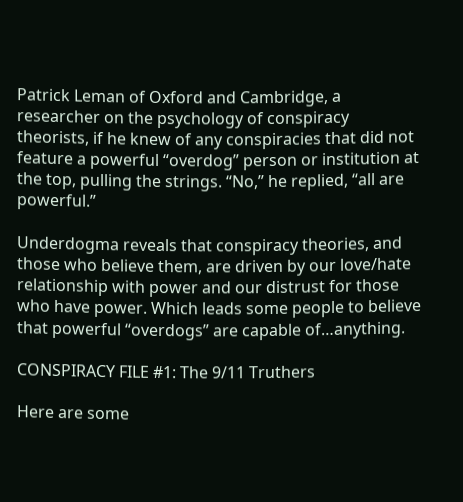Patrick Leman of Oxford and Cambridge, a researcher on the psychology of conspiracy theorists, if he knew of any conspiracies that did not feature a powerful “overdog” person or institution at the top, pulling the strings. “No,” he replied, “all are powerful.”

Underdogma reveals that conspiracy theories, and those who believe them, are driven by our love/hate relationship with power and our distrust for those who have power. Which leads some people to believe that powerful “overdogs” are capable of…anything.

CONSPIRACY FILE #1: The 9/11 Truthers

Here are some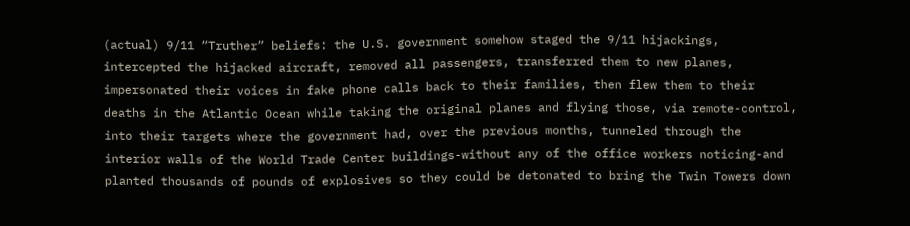(actual) 9/11 “Truther” beliefs: the U.S. government somehow staged the 9/11 hijackings, intercepted the hijacked aircraft, removed all passengers, transferred them to new planes, impersonated their voices in fake phone calls back to their families, then flew them to their deaths in the Atlantic Ocean while taking the original planes and flying those, via remote-control, into their targets where the government had, over the previous months, tunneled through the interior walls of the World Trade Center buildings-without any of the office workers noticing-and planted thousands of pounds of explosives so they could be detonated to bring the Twin Towers down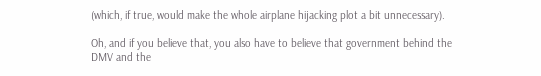(which, if true, would make the whole airplane hijacking plot a bit unnecessary).

Oh, and if you believe that, you also have to believe that government behind the DMV and the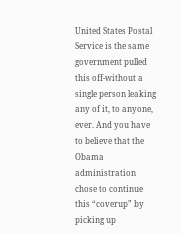United States Postal Service is the same government pulled this off-without a single person leaking any of it, to anyone, ever. And you have to believe that the Obama administration chose to continue this “coverup” by picking up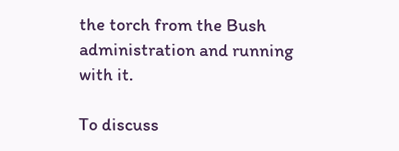the torch from the Bush administration and running with it.

To discuss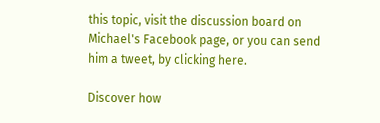this topic, visit the discussion board on Michael's Facebook page, or you can send him a tweet, by clicking here.

Discover how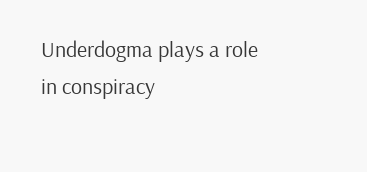Underdogma plays a role in conspiracy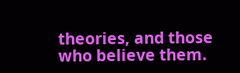theories, and those who believe them.